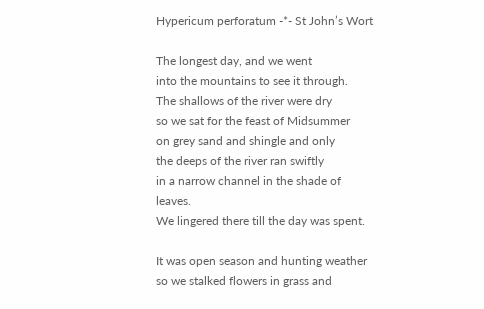Hypericum perforatum -*- St John’s Wort

The longest day, and we went
into the mountains to see it through.
The shallows of the river were dry
so we sat for the feast of Midsummer
on grey sand and shingle and only
the deeps of the river ran swiftly
in a narrow channel in the shade of leaves.
We lingered there till the day was spent.

It was open season and hunting weather
so we stalked flowers in grass and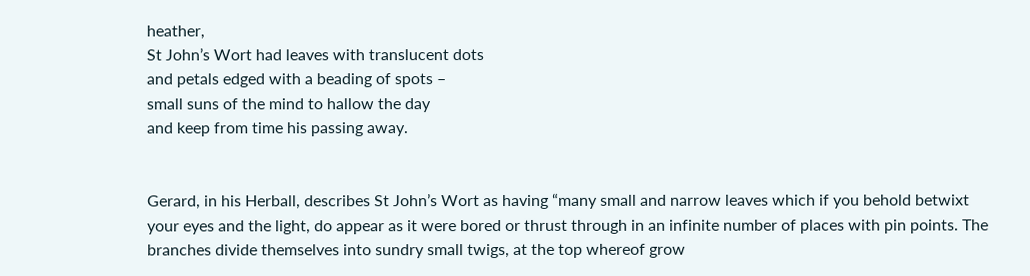heather,
St John’s Wort had leaves with translucent dots
and petals edged with a beading of spots –
small suns of the mind to hallow the day
and keep from time his passing away.


Gerard, in his Herball, describes St John’s Wort as having “many small and narrow leaves which if you behold betwixt your eyes and the light, do appear as it were bored or thrust through in an infinite number of places with pin points. The branches divide themselves into sundry small twigs, at the top whereof grow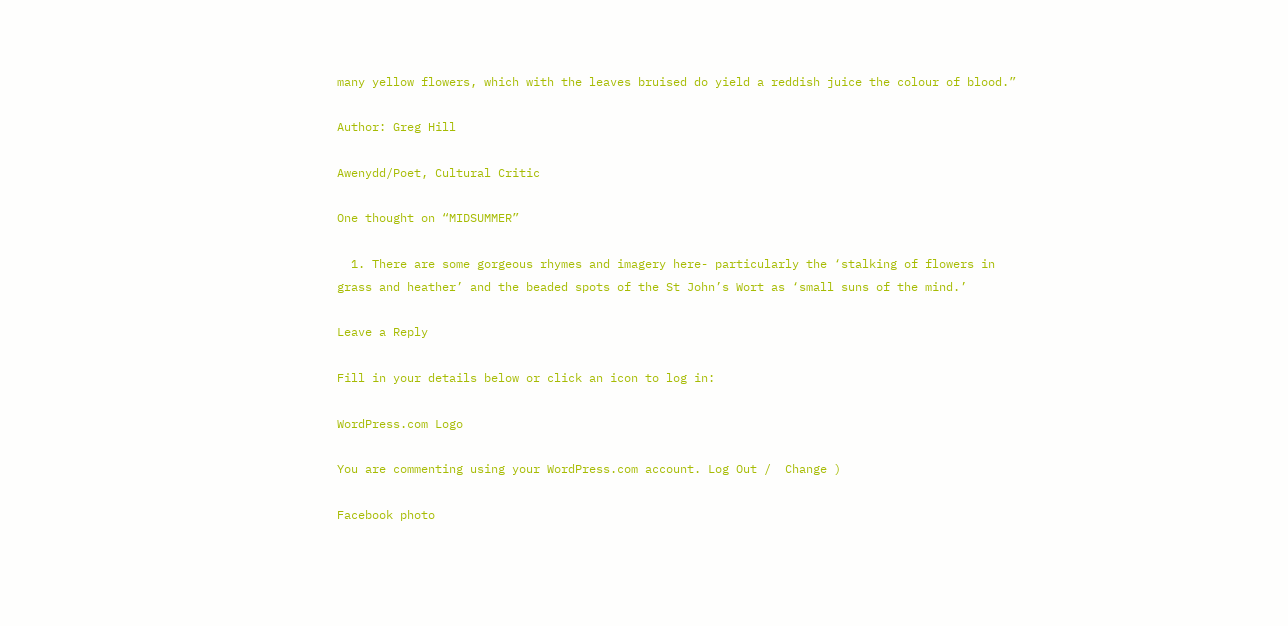many yellow flowers, which with the leaves bruised do yield a reddish juice the colour of blood.”

Author: Greg Hill

Awenydd/Poet, Cultural Critic

One thought on “MIDSUMMER”

  1. There are some gorgeous rhymes and imagery here- particularly the ‘stalking of flowers in grass and heather’ and the beaded spots of the St John’s Wort as ‘small suns of the mind.’

Leave a Reply

Fill in your details below or click an icon to log in:

WordPress.com Logo

You are commenting using your WordPress.com account. Log Out /  Change )

Facebook photo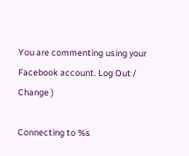You are commenting using your Facebook account. Log Out /  Change )

Connecting to %s